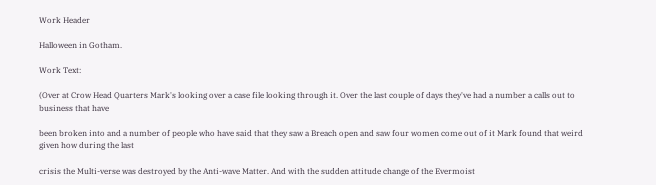Work Header

Halloween in Gotham.

Work Text:

(Over at Crow Head Quarters Mark's looking over a case file looking through it. Over the last couple of days they've had a number a calls out to business that have

been broken into and a number of people who have said that they saw a Breach open and saw four women come out of it Mark found that weird given how during the last

crisis the Multi-verse was destroyed by the Anti-wave Matter. And with the sudden attitude change of the Evermoist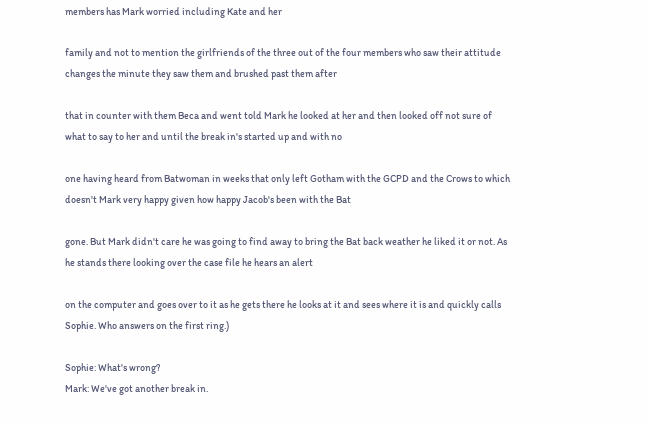members has Mark worried including Kate and her

family and not to mention the girlfriends of the three out of the four members who saw their attitude changes the minute they saw them and brushed past them after

that in counter with them Beca and went told Mark he looked at her and then looked off not sure of what to say to her and until the break in's started up and with no

one having heard from Batwoman in weeks that only left Gotham with the GCPD and the Crows to which doesn't Mark very happy given how happy Jacob's been with the Bat

gone. But Mark didn't care he was going to find away to bring the Bat back weather he liked it or not. As he stands there looking over the case file he hears an alert

on the computer and goes over to it as he gets there he looks at it and sees where it is and quickly calls Sophie. Who answers on the first ring.)

Sophie: What's wrong?
Mark: We've got another break in.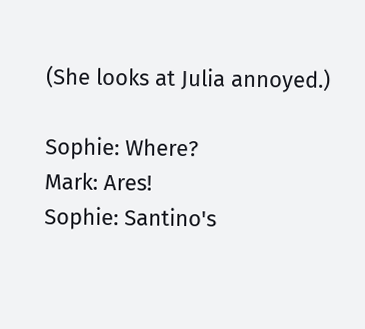(She looks at Julia annoyed.)

Sophie: Where?
Mark: Ares!
Sophie: Santino's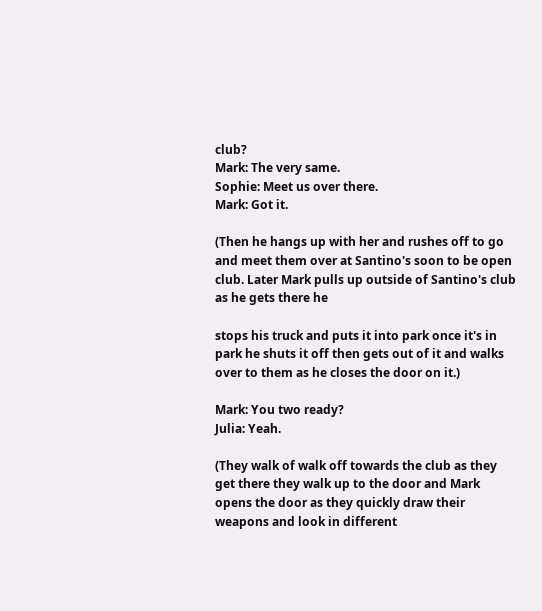club?
Mark: The very same.
Sophie: Meet us over there.
Mark: Got it.

(Then he hangs up with her and rushes off to go and meet them over at Santino's soon to be open club. Later Mark pulls up outside of Santino's club as he gets there he

stops his truck and puts it into park once it's in park he shuts it off then gets out of it and walks over to them as he closes the door on it.)

Mark: You two ready?
Julia: Yeah.

(They walk of walk off towards the club as they get there they walk up to the door and Mark opens the door as they quickly draw their weapons and look in different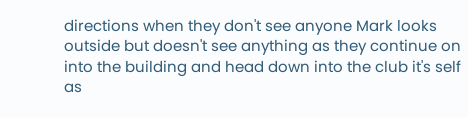directions when they don't see anyone Mark looks outside but doesn't see anything as they continue on into the building and head down into the club it's self as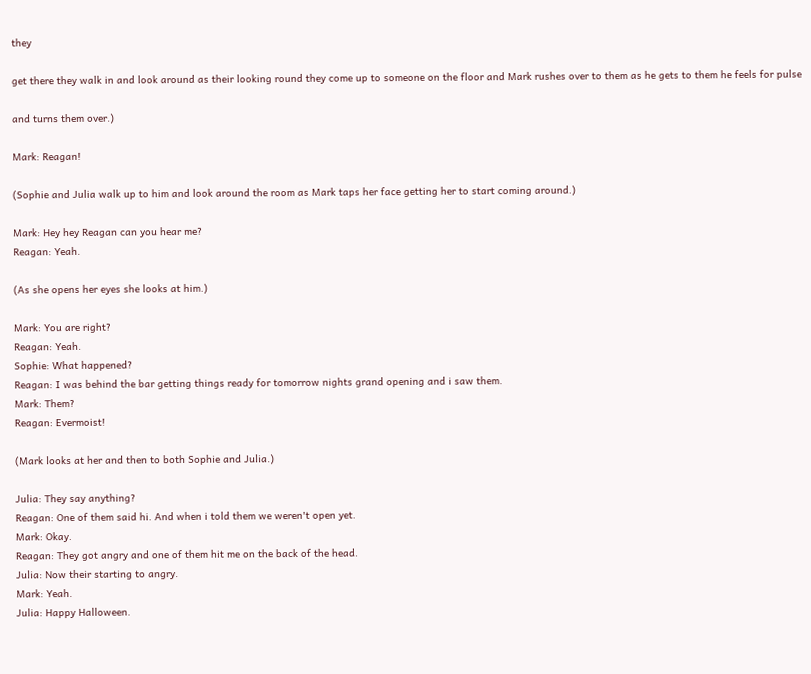they

get there they walk in and look around as their looking round they come up to someone on the floor and Mark rushes over to them as he gets to them he feels for pulse

and turns them over.)

Mark: Reagan!

(Sophie and Julia walk up to him and look around the room as Mark taps her face getting her to start coming around.)

Mark: Hey hey Reagan can you hear me?
Reagan: Yeah.

(As she opens her eyes she looks at him.)

Mark: You are right?
Reagan: Yeah.
Sophie: What happened?
Reagan: I was behind the bar getting things ready for tomorrow nights grand opening and i saw them.
Mark: Them?
Reagan: Evermoist!

(Mark looks at her and then to both Sophie and Julia.)

Julia: They say anything?
Reagan: One of them said hi. And when i told them we weren't open yet.
Mark: Okay.
Reagan: They got angry and one of them hit me on the back of the head.
Julia: Now their starting to angry.
Mark: Yeah.
Julia: Happy Halloween.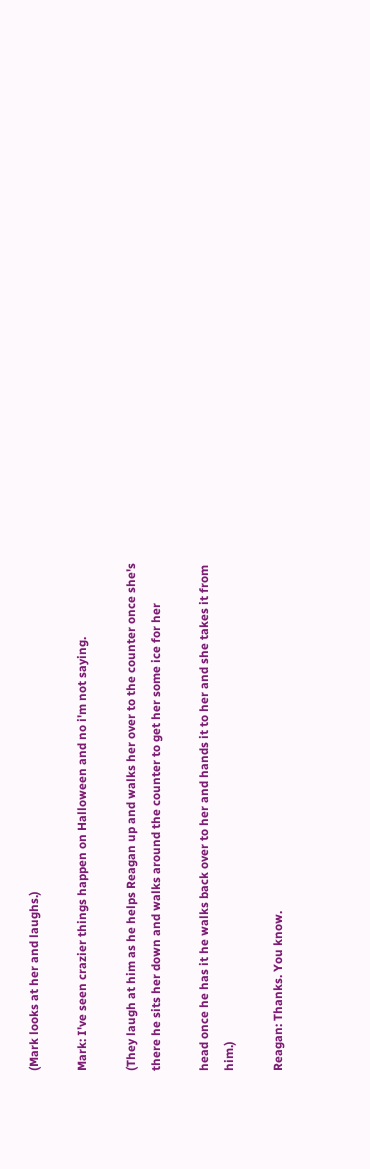(Mark looks at her and laughs.)

Mark: I've seen crazier things happen on Halloween and no i'm not saying.

(They laugh at him as he helps Reagan up and walks her over to the counter once she's there he sits her down and walks around the counter to get her some ice for her

head once he has it he walks back over to her and hands it to her and she takes it from him.)

Reagan: Thanks. You know.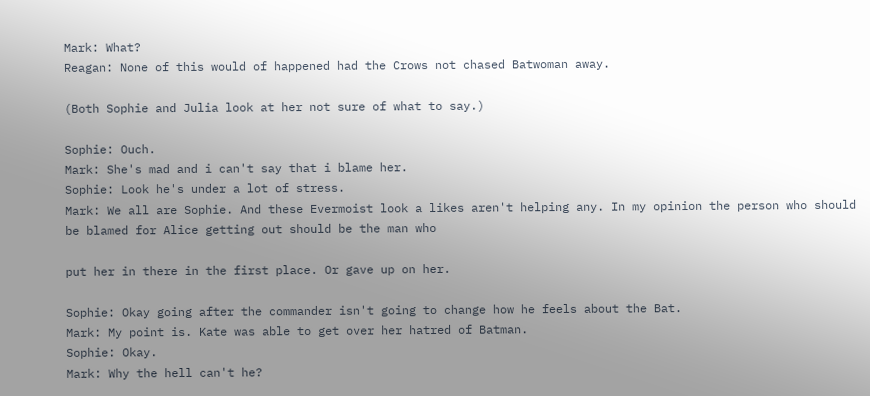Mark: What?
Reagan: None of this would of happened had the Crows not chased Batwoman away.

(Both Sophie and Julia look at her not sure of what to say.)

Sophie: Ouch.
Mark: She's mad and i can't say that i blame her.
Sophie: Look he's under a lot of stress.
Mark: We all are Sophie. And these Evermoist look a likes aren't helping any. In my opinion the person who should be blamed for Alice getting out should be the man who

put her in there in the first place. Or gave up on her.

Sophie: Okay going after the commander isn't going to change how he feels about the Bat.
Mark: My point is. Kate was able to get over her hatred of Batman.
Sophie: Okay.
Mark: Why the hell can't he?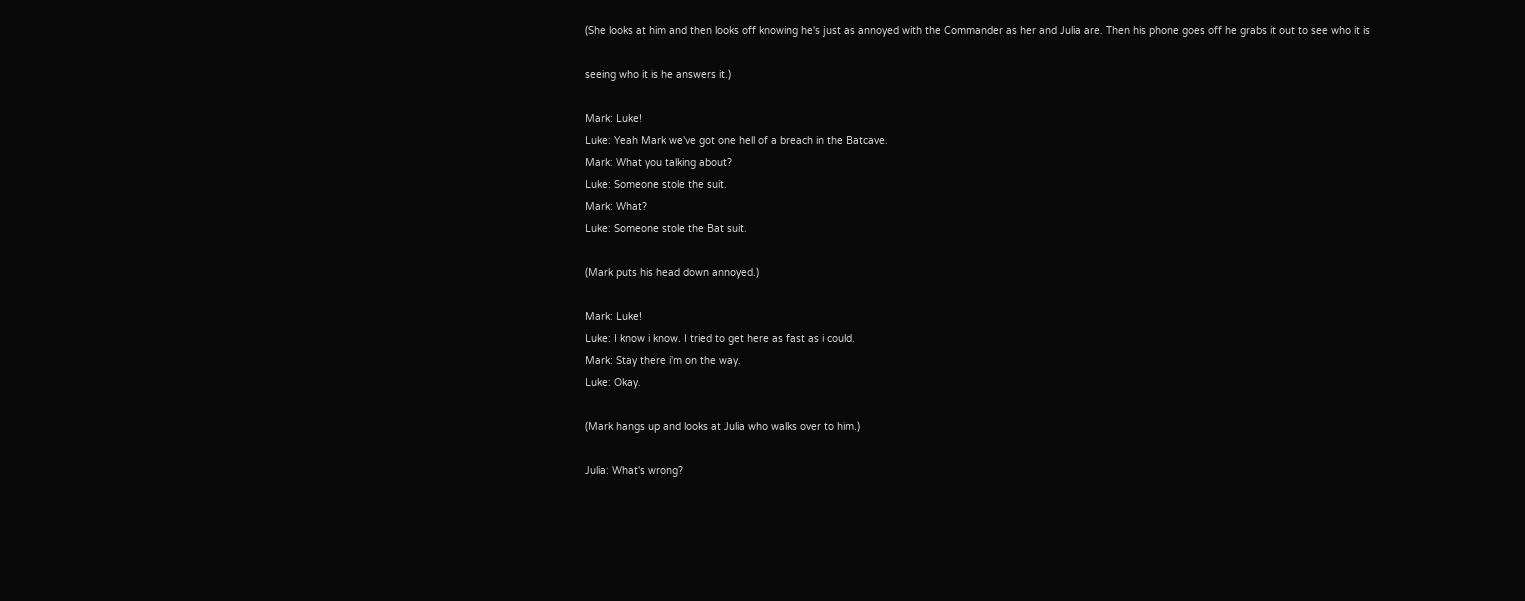(She looks at him and then looks off knowing he's just as annoyed with the Commander as her and Julia are. Then his phone goes off he grabs it out to see who it is

seeing who it is he answers it.)

Mark: Luke!
Luke: Yeah Mark we've got one hell of a breach in the Batcave.
Mark: What you talking about?
Luke: Someone stole the suit.
Mark: What?
Luke: Someone stole the Bat suit.

(Mark puts his head down annoyed.)

Mark: Luke!
Luke: I know i know. I tried to get here as fast as i could.
Mark: Stay there i'm on the way.
Luke: Okay.

(Mark hangs up and looks at Julia who walks over to him.)

Julia: What's wrong?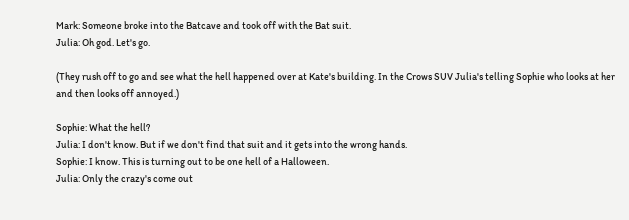Mark: Someone broke into the Batcave and took off with the Bat suit.
Julia: Oh god. Let's go.

(They rush off to go and see what the hell happened over at Kate's building. In the Crows SUV Julia's telling Sophie who looks at her and then looks off annoyed.)

Sophie: What the hell?
Julia: I don't know. But if we don't find that suit and it gets into the wrong hands.
Sophie: I know. This is turning out to be one hell of a Halloween.
Julia: Only the crazy's come out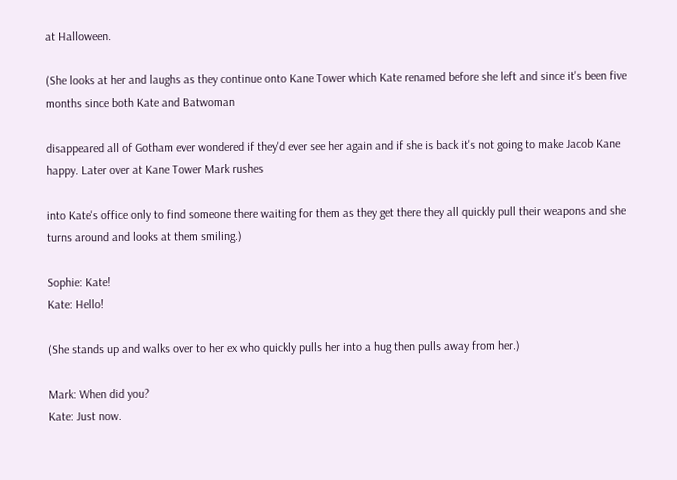at Halloween.

(She looks at her and laughs as they continue onto Kane Tower which Kate renamed before she left and since it's been five months since both Kate and Batwoman

disappeared all of Gotham ever wondered if they'd ever see her again and if she is back it's not going to make Jacob Kane happy. Later over at Kane Tower Mark rushes

into Kate's office only to find someone there waiting for them as they get there they all quickly pull their weapons and she turns around and looks at them smiling.)

Sophie: Kate!
Kate: Hello!

(She stands up and walks over to her ex who quickly pulls her into a hug then pulls away from her.)

Mark: When did you?
Kate: Just now.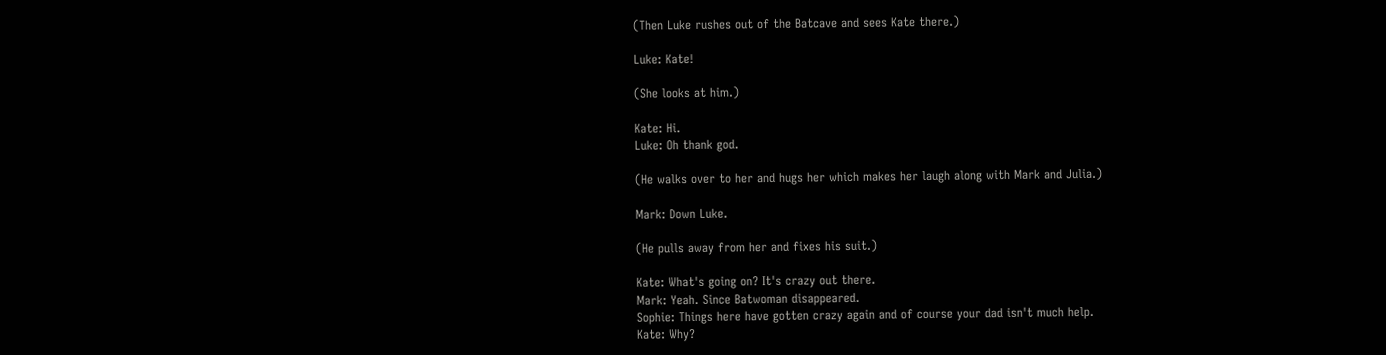(Then Luke rushes out of the Batcave and sees Kate there.)

Luke: Kate!

(She looks at him.)

Kate: Hi.
Luke: Oh thank god.

(He walks over to her and hugs her which makes her laugh along with Mark and Julia.)

Mark: Down Luke.

(He pulls away from her and fixes his suit.)

Kate: What's going on? It's crazy out there.
Mark: Yeah. Since Batwoman disappeared.
Sophie: Things here have gotten crazy again and of course your dad isn't much help.
Kate: Why?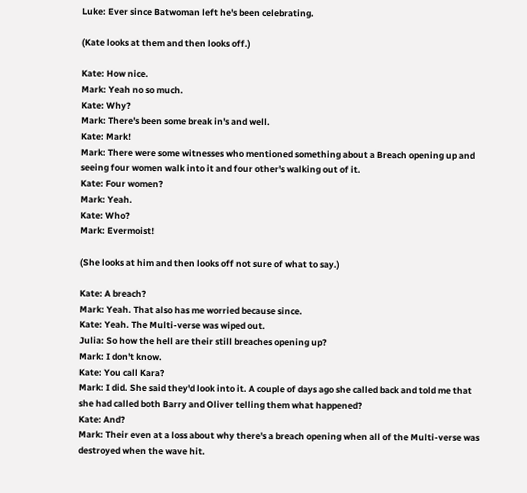Luke: Ever since Batwoman left he's been celebrating.

(Kate looks at them and then looks off.)

Kate: How nice.
Mark: Yeah no so much.
Kate: Why?
Mark: There's been some break in's and well.
Kate: Mark!
Mark: There were some witnesses who mentioned something about a Breach opening up and seeing four women walk into it and four other's walking out of it.
Kate: Four women?
Mark: Yeah.
Kate: Who?
Mark: Evermoist!

(She looks at him and then looks off not sure of what to say.)

Kate: A breach?
Mark: Yeah. That also has me worried because since.
Kate: Yeah. The Multi-verse was wiped out.
Julia: So how the hell are their still breaches opening up?
Mark: I don't know.
Kate: You call Kara?
Mark: I did. She said they'd look into it. A couple of days ago she called back and told me that she had called both Barry and Oliver telling them what happened?
Kate: And?
Mark: Their even at a loss about why there's a breach opening when all of the Multi-verse was destroyed when the wave hit.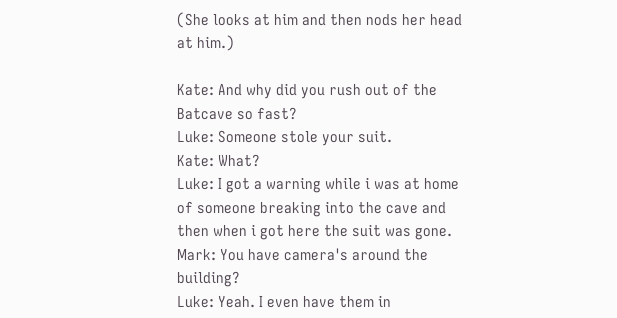(She looks at him and then nods her head at him.)

Kate: And why did you rush out of the Batcave so fast?
Luke: Someone stole your suit.
Kate: What?
Luke: I got a warning while i was at home of someone breaking into the cave and then when i got here the suit was gone.
Mark: You have camera's around the building?
Luke: Yeah. I even have them in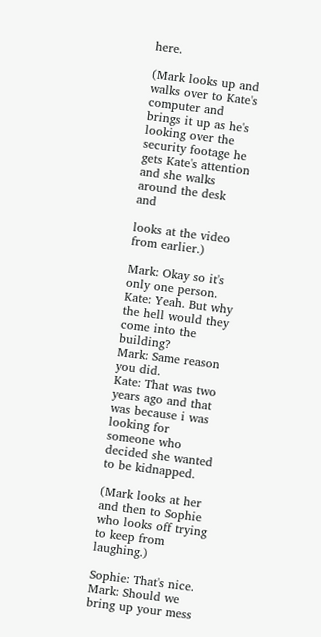here.

(Mark looks up and walks over to Kate's computer and brings it up as he's looking over the security footage he gets Kate's attention and she walks around the desk and

looks at the video from earlier.)

Mark: Okay so it's only one person.
Kate: Yeah. But why the hell would they come into the building?
Mark: Same reason you did.
Kate: That was two years ago and that was because i was looking for someone who decided she wanted to be kidnapped.

(Mark looks at her and then to Sophie who looks off trying to keep from laughing.)

Sophie: That's nice.
Mark: Should we bring up your mess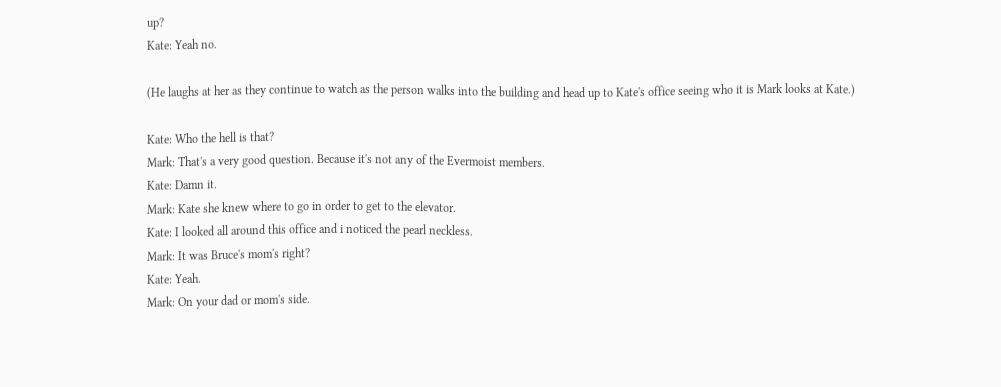up?
Kate: Yeah no.

(He laughs at her as they continue to watch as the person walks into the building and head up to Kate's office seeing who it is Mark looks at Kate.)

Kate: Who the hell is that?
Mark: That's a very good question. Because it's not any of the Evermoist members.
Kate: Damn it.
Mark: Kate she knew where to go in order to get to the elevator.
Kate: I looked all around this office and i noticed the pearl neckless.
Mark: It was Bruce's mom's right?
Kate: Yeah.
Mark: On your dad or mom's side.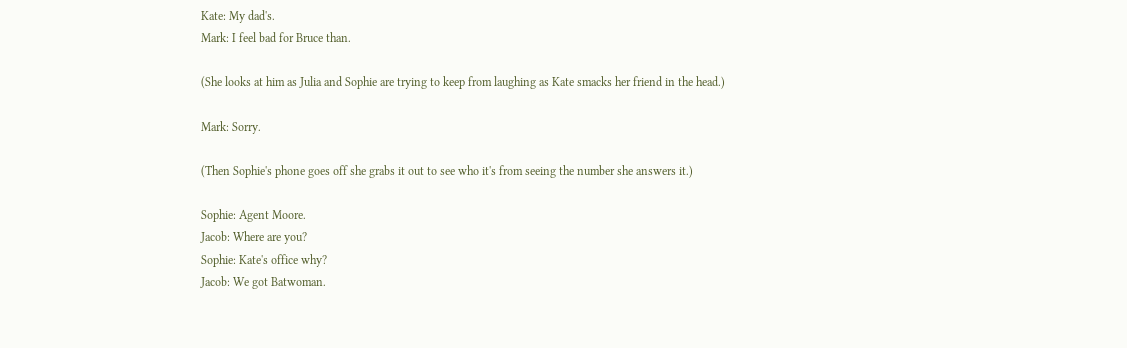Kate: My dad's.
Mark: I feel bad for Bruce than.

(She looks at him as Julia and Sophie are trying to keep from laughing as Kate smacks her friend in the head.)

Mark: Sorry.

(Then Sophie's phone goes off she grabs it out to see who it's from seeing the number she answers it.)

Sophie: Agent Moore.
Jacob: Where are you?
Sophie: Kate's office why?
Jacob: We got Batwoman.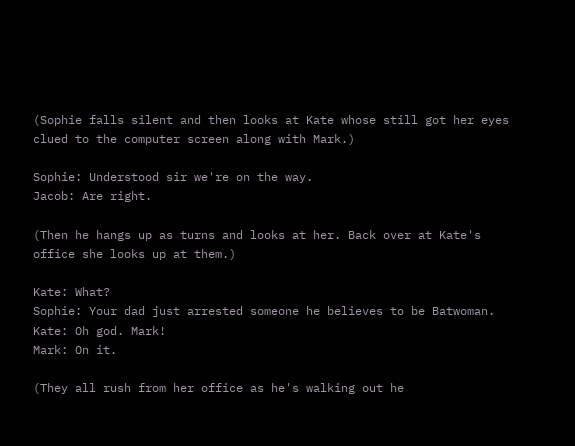(Sophie falls silent and then looks at Kate whose still got her eyes clued to the computer screen along with Mark.)

Sophie: Understood sir we're on the way.
Jacob: Are right.

(Then he hangs up as turns and looks at her. Back over at Kate's office she looks up at them.)

Kate: What?
Sophie: Your dad just arrested someone he believes to be Batwoman.
Kate: Oh god. Mark!
Mark: On it.

(They all rush from her office as he's walking out he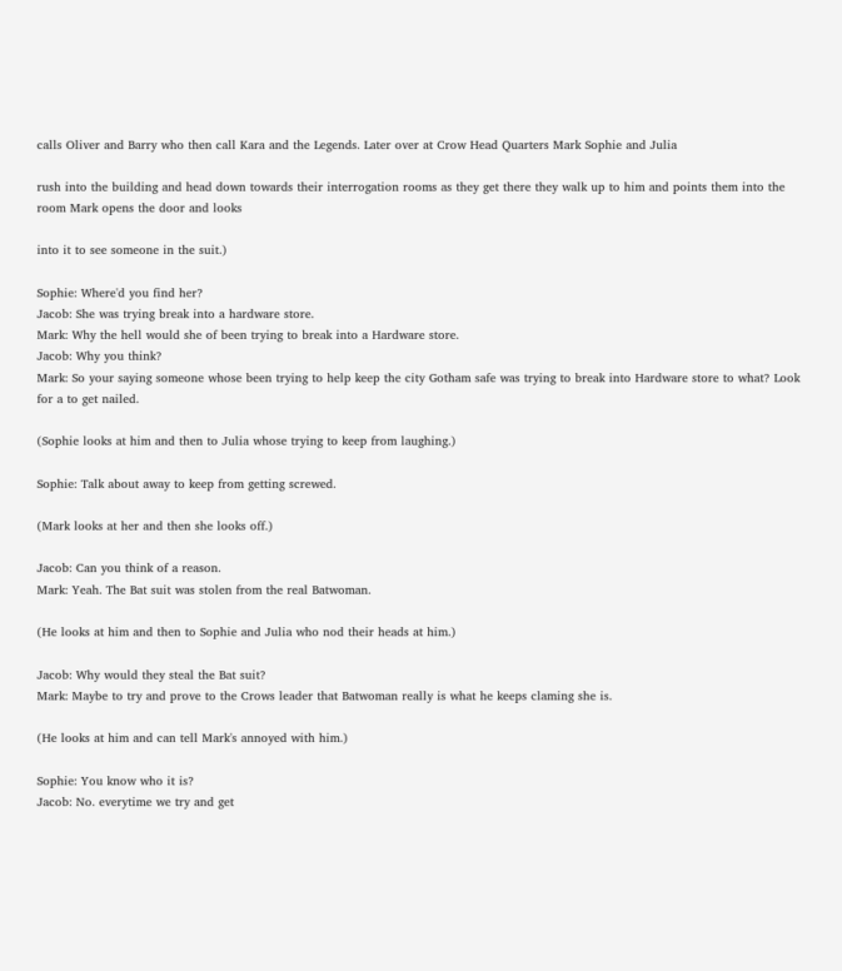calls Oliver and Barry who then call Kara and the Legends. Later over at Crow Head Quarters Mark Sophie and Julia

rush into the building and head down towards their interrogation rooms as they get there they walk up to him and points them into the room Mark opens the door and looks

into it to see someone in the suit.)

Sophie: Where'd you find her?
Jacob: She was trying break into a hardware store.
Mark: Why the hell would she of been trying to break into a Hardware store.
Jacob: Why you think?
Mark: So your saying someone whose been trying to help keep the city Gotham safe was trying to break into Hardware store to what? Look for a to get nailed.

(Sophie looks at him and then to Julia whose trying to keep from laughing.)

Sophie: Talk about away to keep from getting screwed.

(Mark looks at her and then she looks off.)

Jacob: Can you think of a reason.
Mark: Yeah. The Bat suit was stolen from the real Batwoman.

(He looks at him and then to Sophie and Julia who nod their heads at him.)

Jacob: Why would they steal the Bat suit?
Mark: Maybe to try and prove to the Crows leader that Batwoman really is what he keeps claming she is.

(He looks at him and can tell Mark's annoyed with him.)

Sophie: You know who it is?
Jacob: No. everytime we try and get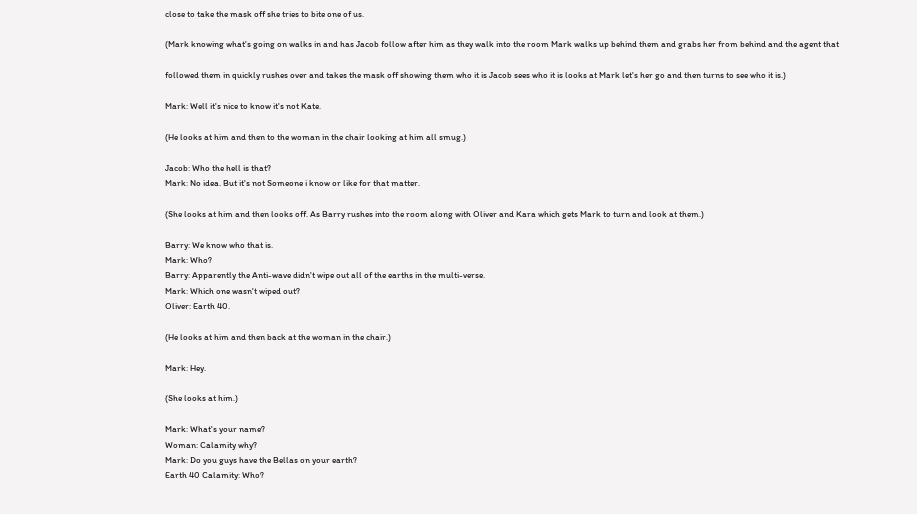close to take the mask off she tries to bite one of us.

(Mark knowing what's going on walks in and has Jacob follow after him as they walk into the room Mark walks up behind them and grabs her from behind and the agent that

followed them in quickly rushes over and takes the mask off showing them who it is Jacob sees who it is looks at Mark let's her go and then turns to see who it is.)

Mark: Well it's nice to know it's not Kate.

(He looks at him and then to the woman in the chair looking at him all smug.)

Jacob: Who the hell is that?
Mark: No idea. But it's not Someone i know or like for that matter.

(She looks at him and then looks off. As Barry rushes into the room along with Oliver and Kara which gets Mark to turn and look at them.)

Barry: We know who that is.
Mark: Who?
Barry: Apparently the Anti-wave didn't wipe out all of the earths in the multi-verse.
Mark: Which one wasn't wiped out?
Oliver: Earth 40.

(He looks at him and then back at the woman in the chair.)

Mark: Hey.

(She looks at him.)

Mark: What's your name?
Woman: Calamity why?
Mark: Do you guys have the Bellas on your earth?
Earth 40 Calamity: Who?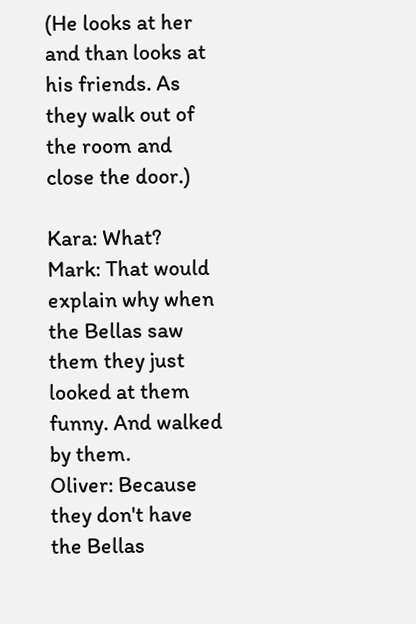(He looks at her and than looks at his friends. As they walk out of the room and close the door.)

Kara: What?
Mark: That would explain why when the Bellas saw them they just looked at them funny. And walked by them.
Oliver: Because they don't have the Bellas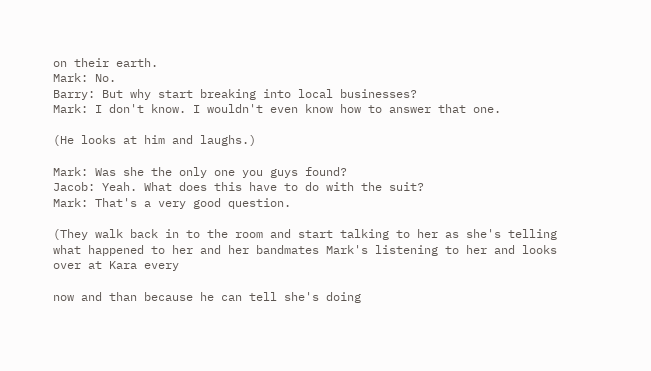on their earth.
Mark: No.
Barry: But why start breaking into local businesses?
Mark: I don't know. I wouldn't even know how to answer that one.

(He looks at him and laughs.)

Mark: Was she the only one you guys found?
Jacob: Yeah. What does this have to do with the suit?
Mark: That's a very good question.

(They walk back in to the room and start talking to her as she's telling what happened to her and her bandmates Mark's listening to her and looks over at Kara every

now and than because he can tell she's doing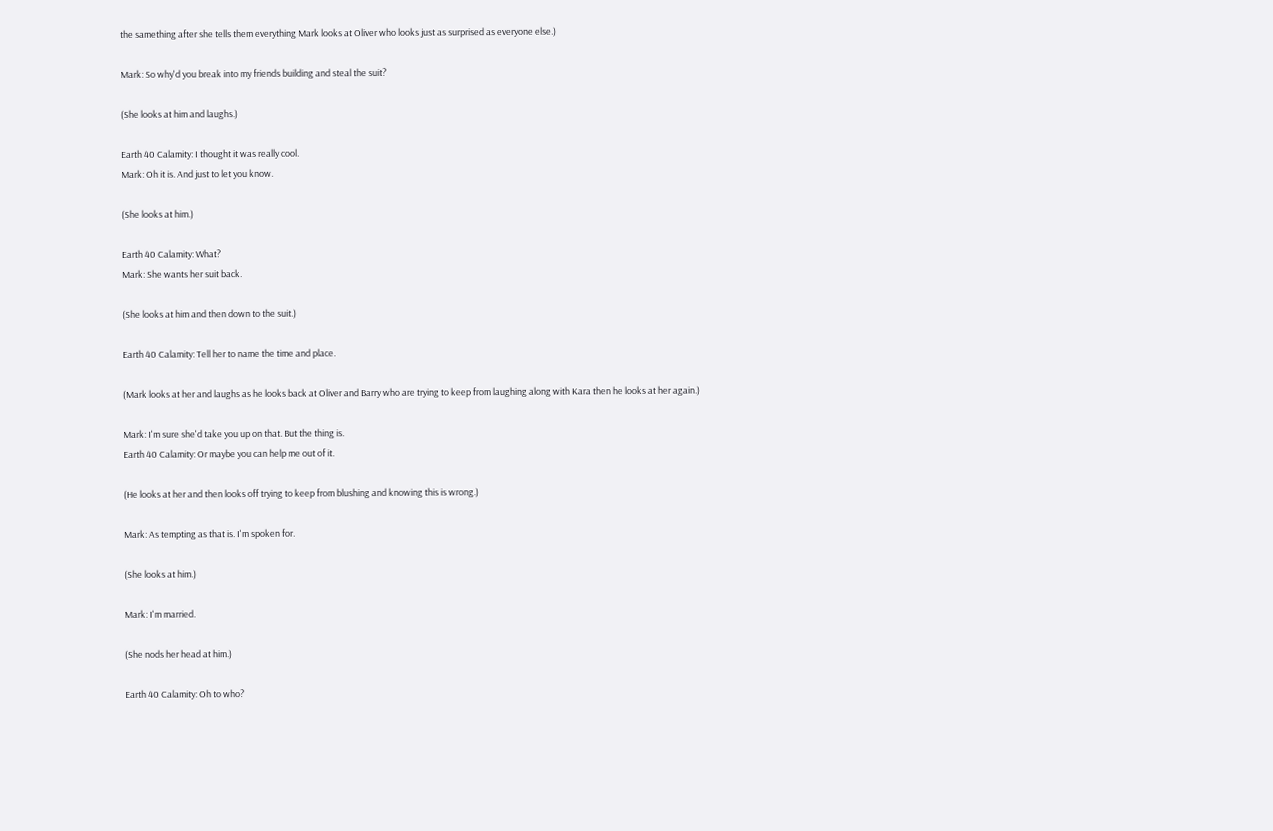the samething after she tells them everything Mark looks at Oliver who looks just as surprised as everyone else.)

Mark: So why'd you break into my friends building and steal the suit?

(She looks at him and laughs.)

Earth 40 Calamity: I thought it was really cool.
Mark: Oh it is. And just to let you know.

(She looks at him.)

Earth 40 Calamity: What?
Mark: She wants her suit back.

(She looks at him and then down to the suit.)

Earth 40 Calamity: Tell her to name the time and place.

(Mark looks at her and laughs as he looks back at Oliver and Barry who are trying to keep from laughing along with Kara then he looks at her again.)

Mark: I'm sure she'd take you up on that. But the thing is.
Earth 40 Calamity: Or maybe you can help me out of it.

(He looks at her and then looks off trying to keep from blushing and knowing this is wrong.)

Mark: As tempting as that is. I'm spoken for.

(She looks at him.)

Mark: I'm married.

(She nods her head at him.)

Earth 40 Calamity: Oh to who?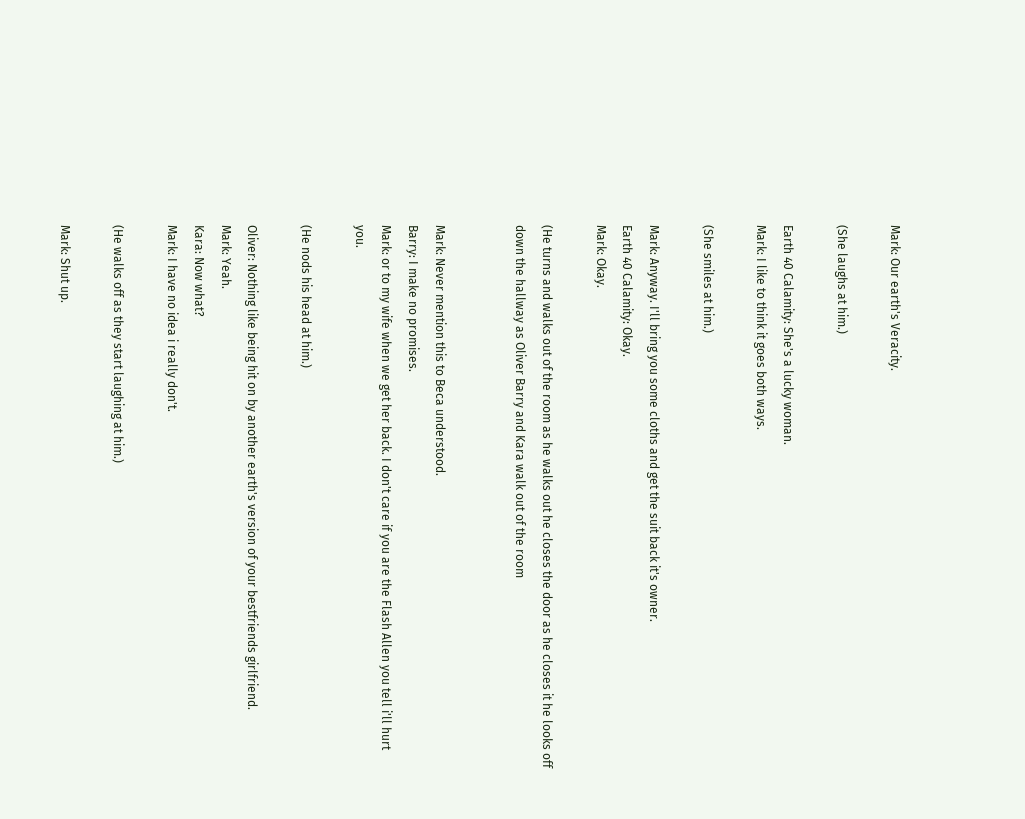Mark: Our earth's Veracity.

(She laughs at him.)

Earth 40 Calamity: She's a lucky woman.
Mark: I like to think it goes both ways.

(She smiles at him.)

Mark: Anyway. I'll bring you some cloths and get the suit back it's owner.
Earth 40 Calamity: Okay.
Mark: Okay.

(He turns and walks out of the room as he walks out he closes the door as he closes it he looks off down the hallway as Oliver Barry and Kara walk out of the room


Mark: Never mention this to Beca understood.
Barry: I make no promises.
Mark: or to my wife when we get her back. I don't care if you are the Flash Allen you tell i'll hurt you.

(He nods his head at him.)

Oliver: Nothing like being hit on by another earth's version of your bestfriends girlfriend.
Mark: Yeah.
Kara: Now what?
Mark: I have no idea i really don't.

(He walks off as they start laughing at him.)

Mark: Shut up.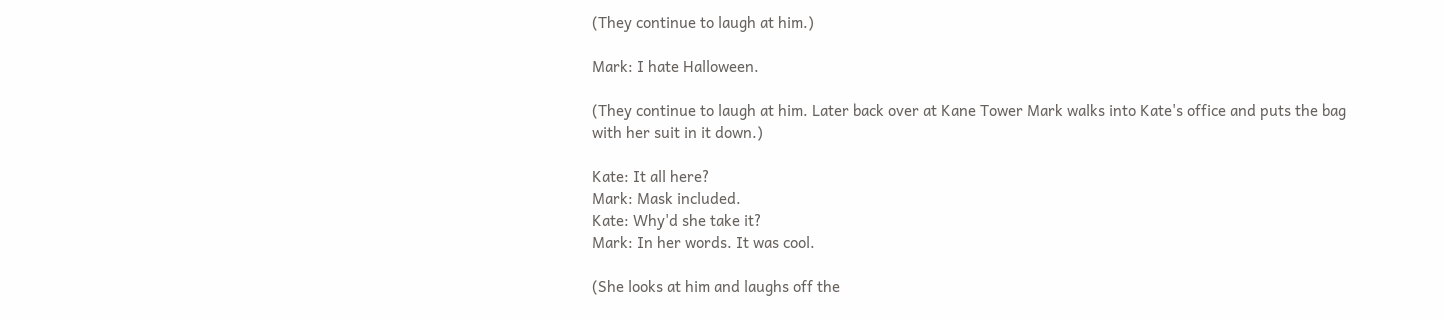(They continue to laugh at him.)

Mark: I hate Halloween.

(They continue to laugh at him. Later back over at Kane Tower Mark walks into Kate's office and puts the bag with her suit in it down.)

Kate: It all here?
Mark: Mask included.
Kate: Why'd she take it?
Mark: In her words. It was cool.

(She looks at him and laughs off the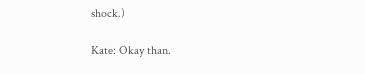shock.)

Kate: Okay than.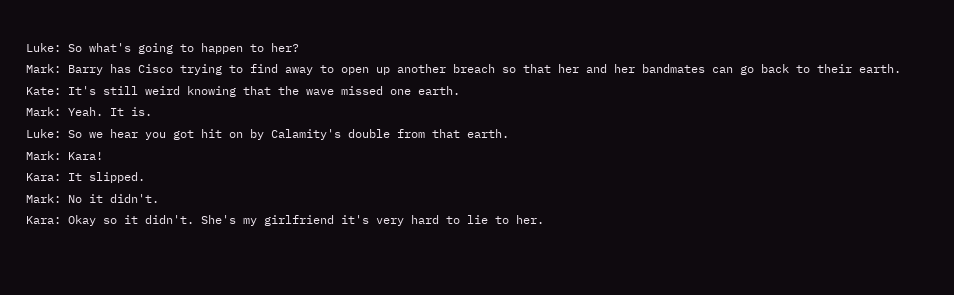Luke: So what's going to happen to her?
Mark: Barry has Cisco trying to find away to open up another breach so that her and her bandmates can go back to their earth.
Kate: It's still weird knowing that the wave missed one earth.
Mark: Yeah. It is.
Luke: So we hear you got hit on by Calamity's double from that earth.
Mark: Kara!
Kara: It slipped.
Mark: No it didn't.
Kara: Okay so it didn't. She's my girlfriend it's very hard to lie to her.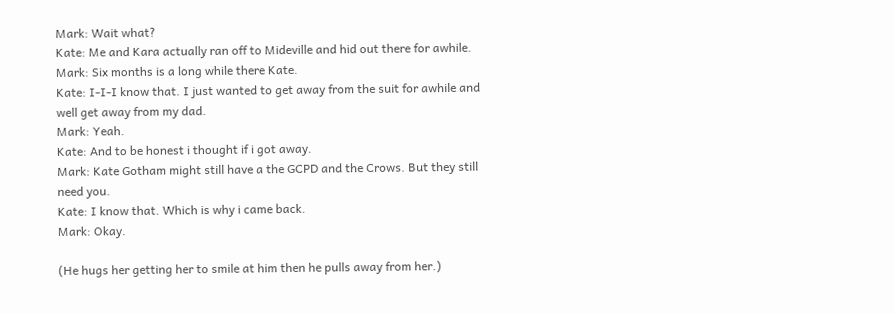Mark: Wait what?
Kate: Me and Kara actually ran off to Mideville and hid out there for awhile.
Mark: Six months is a long while there Kate.
Kate: I-I-I know that. I just wanted to get away from the suit for awhile and well get away from my dad.
Mark: Yeah.
Kate: And to be honest i thought if i got away.
Mark: Kate Gotham might still have a the GCPD and the Crows. But they still need you.
Kate: I know that. Which is why i came back.
Mark: Okay.

(He hugs her getting her to smile at him then he pulls away from her.)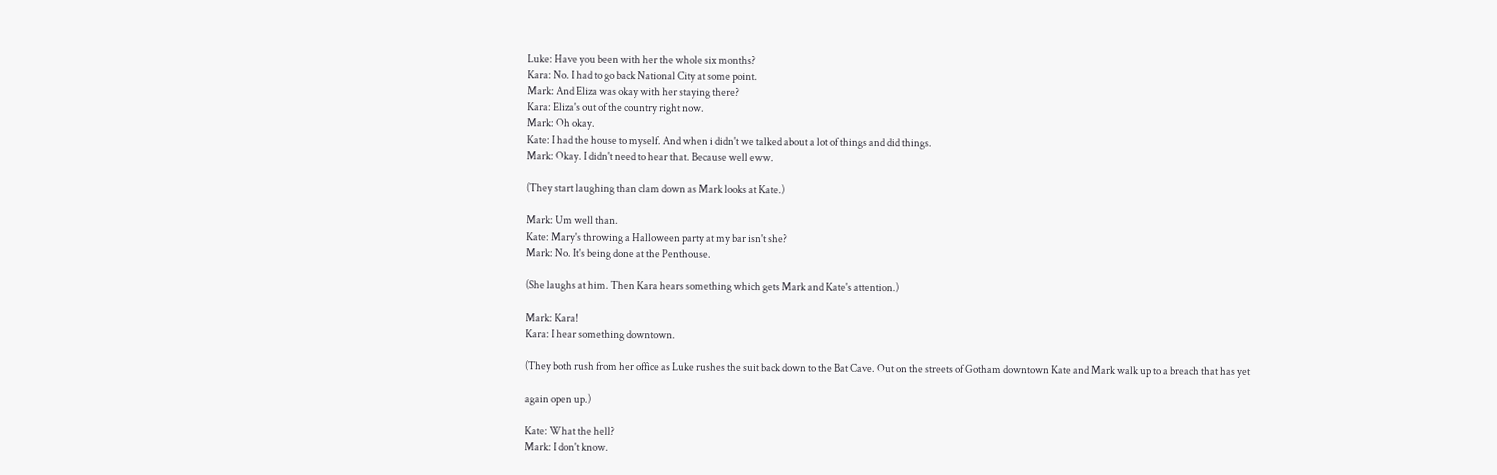Luke: Have you been with her the whole six months?
Kara: No. I had to go back National City at some point.
Mark: And Eliza was okay with her staying there?
Kara: Eliza's out of the country right now.
Mark: Oh okay.
Kate: I had the house to myself. And when i didn't we talked about a lot of things and did things.
Mark: Okay. I didn't need to hear that. Because well eww.

(They start laughing than clam down as Mark looks at Kate.)

Mark: Um well than.
Kate: Mary's throwing a Halloween party at my bar isn't she?
Mark: No. It's being done at the Penthouse.

(She laughs at him. Then Kara hears something which gets Mark and Kate's attention.)

Mark: Kara!
Kara: I hear something downtown.

(They both rush from her office as Luke rushes the suit back down to the Bat Cave. Out on the streets of Gotham downtown Kate and Mark walk up to a breach that has yet

again open up.)

Kate: What the hell?
Mark: I don't know.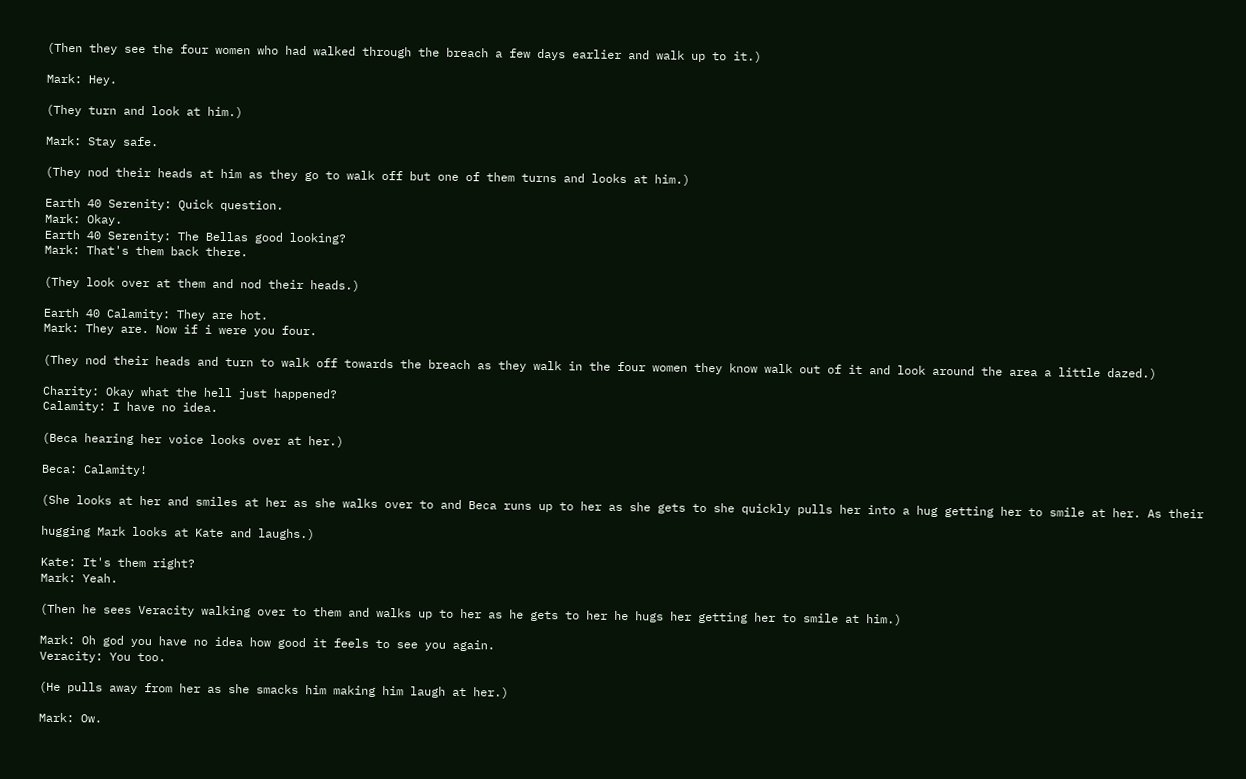(Then they see the four women who had walked through the breach a few days earlier and walk up to it.)

Mark: Hey.

(They turn and look at him.)

Mark: Stay safe.

(They nod their heads at him as they go to walk off but one of them turns and looks at him.)

Earth 40 Serenity: Quick question.
Mark: Okay.
Earth 40 Serenity: The Bellas good looking?
Mark: That's them back there.

(They look over at them and nod their heads.)

Earth 40 Calamity: They are hot.
Mark: They are. Now if i were you four.

(They nod their heads and turn to walk off towards the breach as they walk in the four women they know walk out of it and look around the area a little dazed.)

Charity: Okay what the hell just happened?
Calamity: I have no idea.

(Beca hearing her voice looks over at her.)

Beca: Calamity!

(She looks at her and smiles at her as she walks over to and Beca runs up to her as she gets to she quickly pulls her into a hug getting her to smile at her. As their

hugging Mark looks at Kate and laughs.)

Kate: It's them right?
Mark: Yeah.

(Then he sees Veracity walking over to them and walks up to her as he gets to her he hugs her getting her to smile at him.)

Mark: Oh god you have no idea how good it feels to see you again.
Veracity: You too.

(He pulls away from her as she smacks him making him laugh at her.)

Mark: Ow.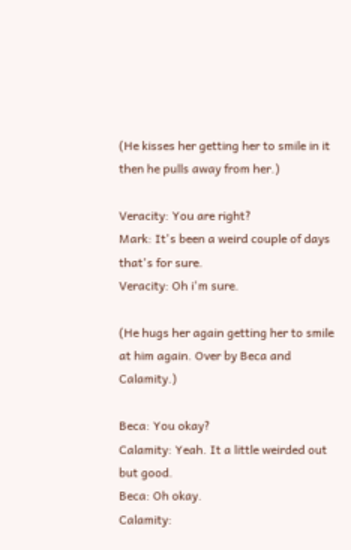(He kisses her getting her to smile in it then he pulls away from her.)

Veracity: You are right?
Mark: It's been a weird couple of days that's for sure.
Veracity: Oh i'm sure.

(He hugs her again getting her to smile at him again. Over by Beca and Calamity.)

Beca: You okay?
Calamity: Yeah. It a little weirded out but good.
Beca: Oh okay.
Calamity: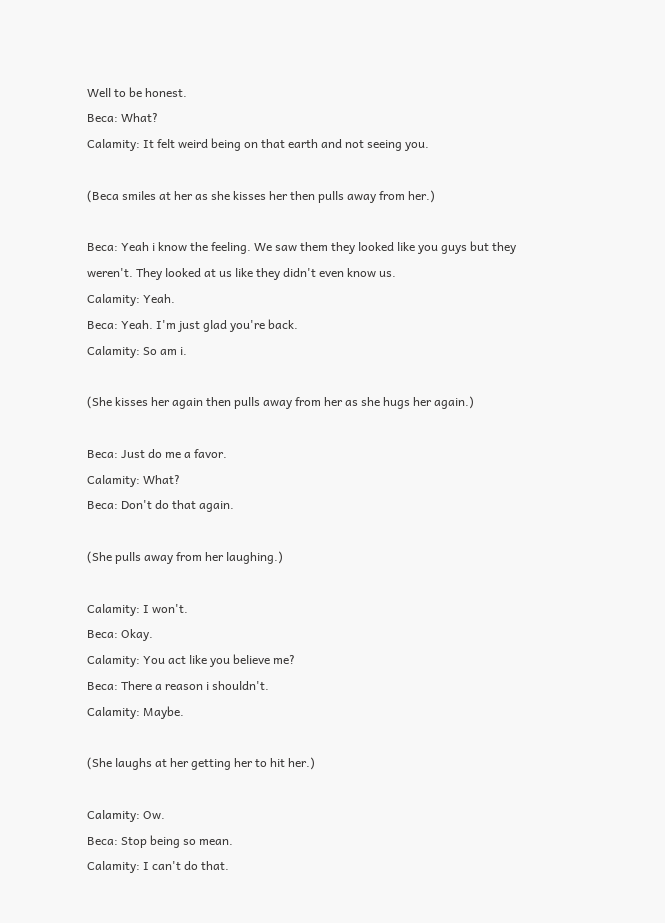Well to be honest.
Beca: What?
Calamity: It felt weird being on that earth and not seeing you.

(Beca smiles at her as she kisses her then pulls away from her.)

Beca: Yeah i know the feeling. We saw them they looked like you guys but they weren't. They looked at us like they didn't even know us.
Calamity: Yeah.
Beca: Yeah. I'm just glad you're back.
Calamity: So am i.

(She kisses her again then pulls away from her as she hugs her again.)

Beca: Just do me a favor.
Calamity: What?
Beca: Don't do that again.

(She pulls away from her laughing.)

Calamity: I won't.
Beca: Okay.
Calamity: You act like you believe me?
Beca: There a reason i shouldn't.
Calamity: Maybe.

(She laughs at her getting her to hit her.)

Calamity: Ow.
Beca: Stop being so mean.
Calamity: I can't do that.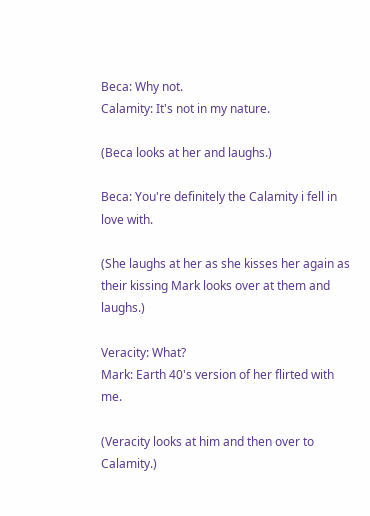Beca: Why not.
Calamity: It's not in my nature.

(Beca looks at her and laughs.)

Beca: You're definitely the Calamity i fell in love with.

(She laughs at her as she kisses her again as their kissing Mark looks over at them and laughs.)

Veracity: What?
Mark: Earth 40's version of her flirted with me.

(Veracity looks at him and then over to Calamity.)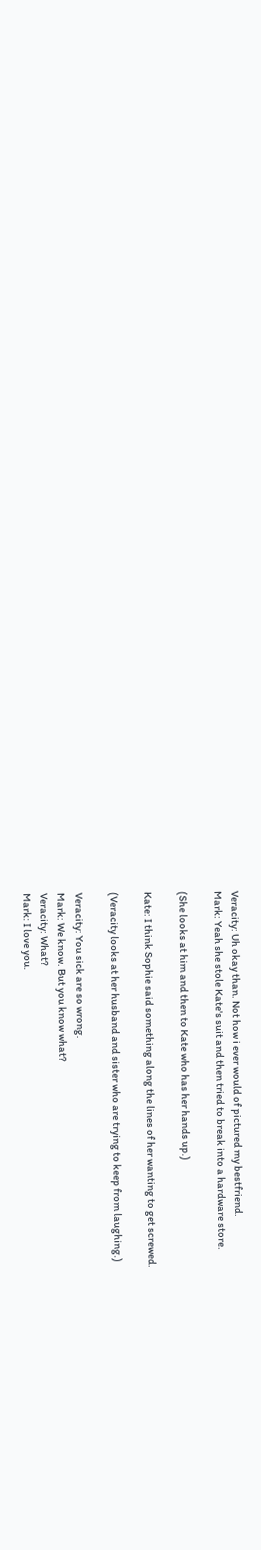Veracity: Uh okay than. Not how i ever would of pictured my bestfriend.
Mark: Yeah she stole Kate's suit and then tried to break into a hardware store.

(She looks at him and then to Kate who has her hands up.)

Kate: I think Sophie said something along the lines of her wanting to get screwed.

(Veracity looks at her husband and sister who are trying to keep from laughing.)

Veracity: You sick are so wrong.
Mark: We know. But you know what?
Veracity: What?
Mark: I love you.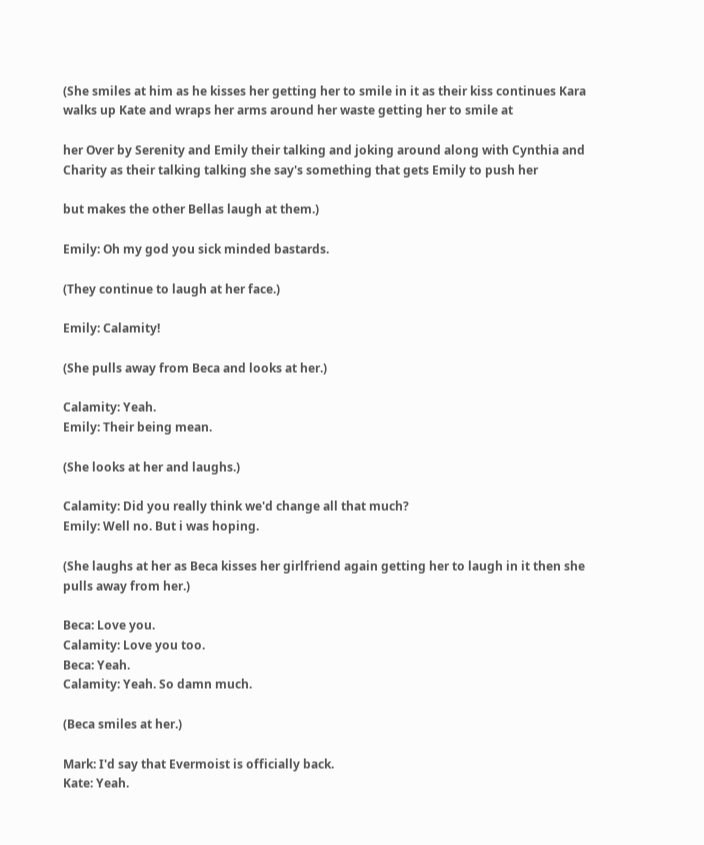(She smiles at him as he kisses her getting her to smile in it as their kiss continues Kara walks up Kate and wraps her arms around her waste getting her to smile at

her Over by Serenity and Emily their talking and joking around along with Cynthia and Charity as their talking talking she say's something that gets Emily to push her

but makes the other Bellas laugh at them.)

Emily: Oh my god you sick minded bastards.

(They continue to laugh at her face.)

Emily: Calamity!

(She pulls away from Beca and looks at her.)

Calamity: Yeah.
Emily: Their being mean.

(She looks at her and laughs.)

Calamity: Did you really think we'd change all that much?
Emily: Well no. But i was hoping.

(She laughs at her as Beca kisses her girlfriend again getting her to laugh in it then she pulls away from her.)

Beca: Love you.
Calamity: Love you too.
Beca: Yeah.
Calamity: Yeah. So damn much.

(Beca smiles at her.)

Mark: I'd say that Evermoist is officially back.
Kate: Yeah.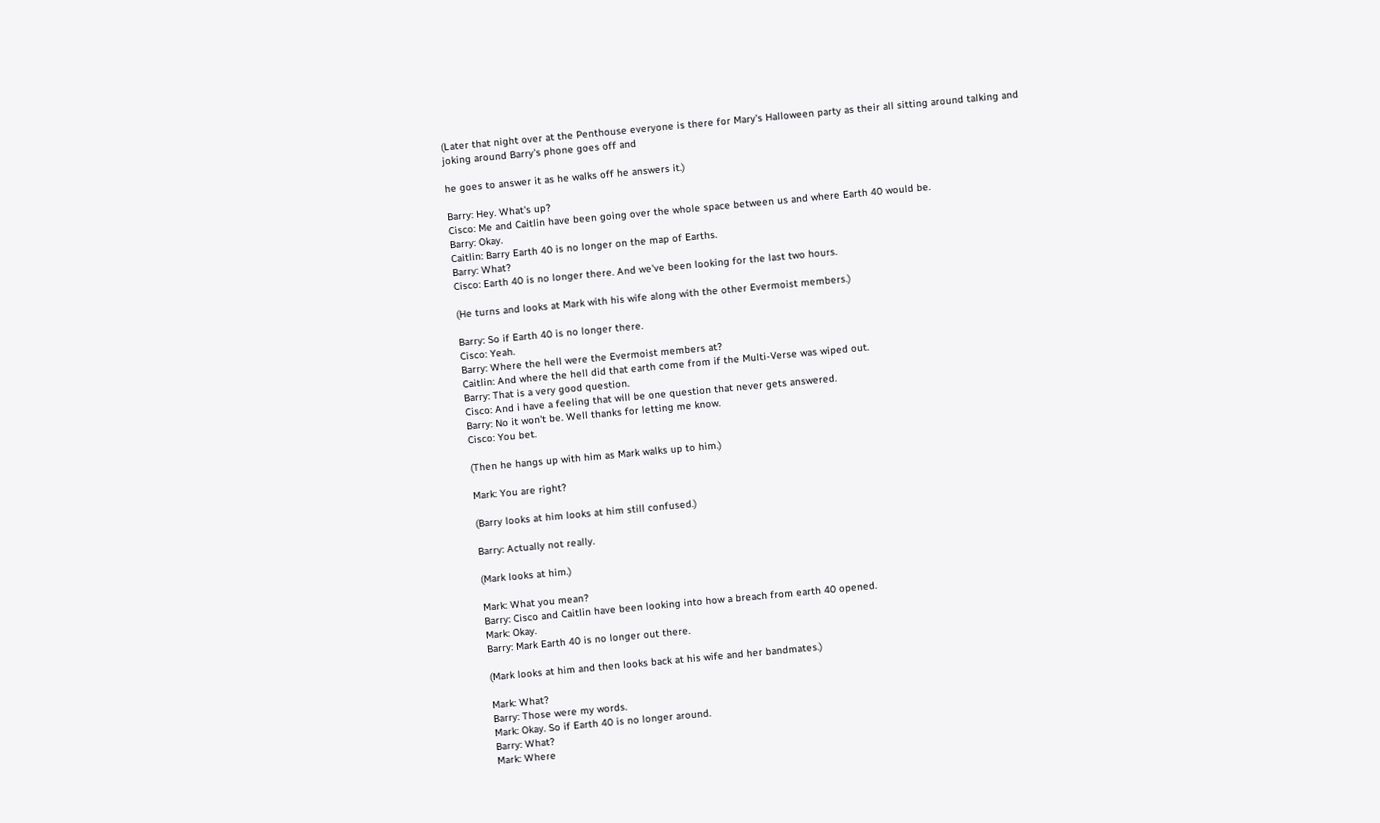(Later that night over at the Penthouse everyone is there for Mary's Halloween party as their all sitting around talking and joking around Barry's phone goes off and

he goes to answer it as he walks off he answers it.)

Barry: Hey. What's up?
Cisco: Me and Caitlin have been going over the whole space between us and where Earth 40 would be.
Barry: Okay.
Caitlin: Barry Earth 40 is no longer on the map of Earths.
Barry: What?
Cisco: Earth 40 is no longer there. And we've been looking for the last two hours.

(He turns and looks at Mark with his wife along with the other Evermoist members.)

Barry: So if Earth 40 is no longer there.
Cisco: Yeah.
Barry: Where the hell were the Evermoist members at?
Caitlin: And where the hell did that earth come from if the Multi-Verse was wiped out.
Barry: That is a very good question.
Cisco: And i have a feeling that will be one question that never gets answered.
Barry: No it won't be. Well thanks for letting me know.
Cisco: You bet.

(Then he hangs up with him as Mark walks up to him.)

Mark: You are right?

(Barry looks at him looks at him still confused.)

Barry: Actually not really.

(Mark looks at him.)

Mark: What you mean?
Barry: Cisco and Caitlin have been looking into how a breach from earth 40 opened.
Mark: Okay.
Barry: Mark Earth 40 is no longer out there.

(Mark looks at him and then looks back at his wife and her bandmates.)

Mark: What?
Barry: Those were my words.
Mark: Okay. So if Earth 40 is no longer around.
Barry: What?
Mark: Where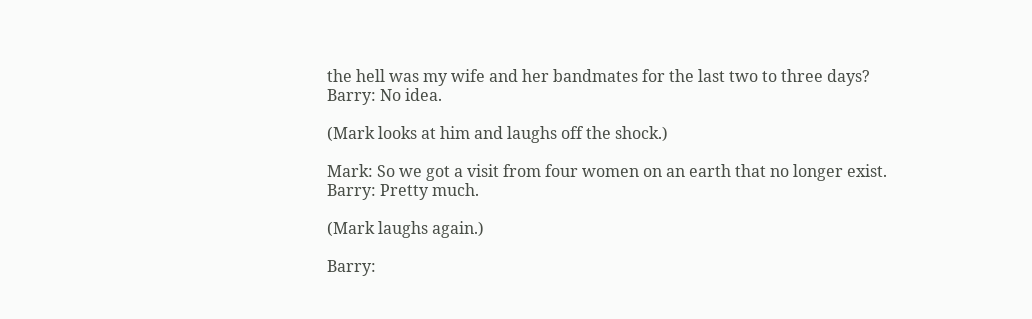the hell was my wife and her bandmates for the last two to three days?
Barry: No idea.

(Mark looks at him and laughs off the shock.)

Mark: So we got a visit from four women on an earth that no longer exist.
Barry: Pretty much.

(Mark laughs again.)

Barry: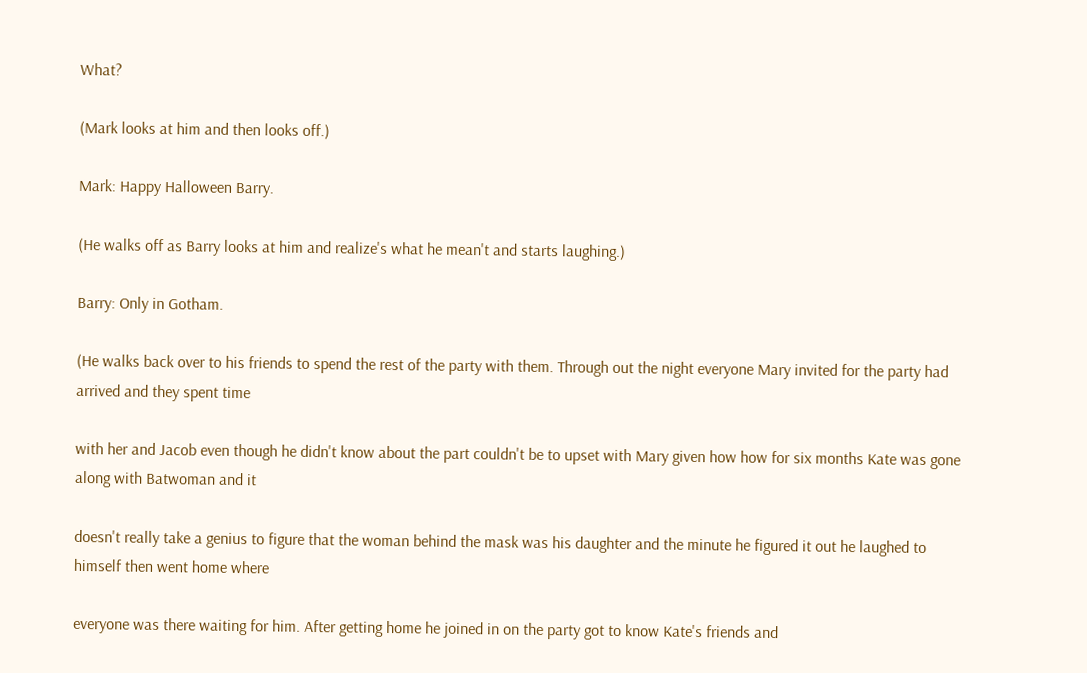What?

(Mark looks at him and then looks off.)

Mark: Happy Halloween Barry.

(He walks off as Barry looks at him and realize's what he mean't and starts laughing.)

Barry: Only in Gotham.

(He walks back over to his friends to spend the rest of the party with them. Through out the night everyone Mary invited for the party had arrived and they spent time

with her and Jacob even though he didn't know about the part couldn't be to upset with Mary given how how for six months Kate was gone along with Batwoman and it

doesn't really take a genius to figure that the woman behind the mask was his daughter and the minute he figured it out he laughed to himself then went home where

everyone was there waiting for him. After getting home he joined in on the party got to know Kate's friends and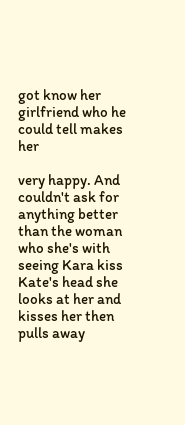got know her girlfriend who he could tell makes her

very happy. And couldn't ask for anything better than the woman who she's with seeing Kara kiss Kate's head she looks at her and kisses her then pulls away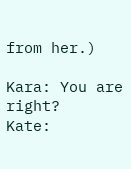from her.)

Kara: You are right?
Kate: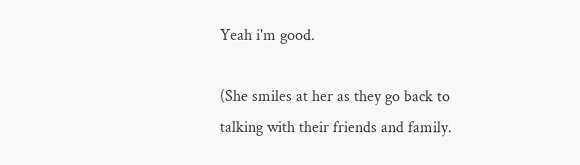Yeah i'm good.

(She smiles at her as they go back to talking with their friends and family.